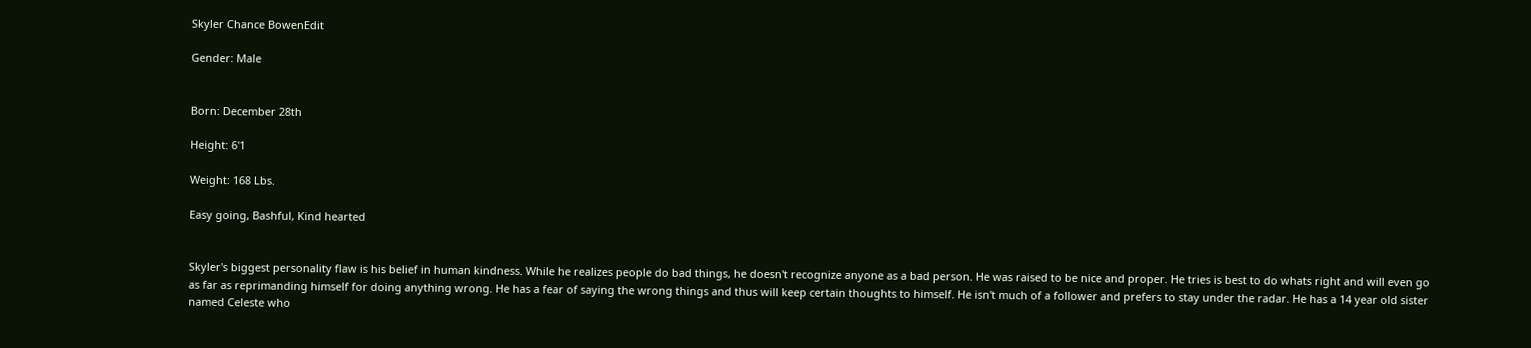Skyler Chance BowenEdit

Gender: Male


Born: December 28th

Height: 6'1

Weight: 168 Lbs.

Easy going, Bashful, Kind hearted


Skyler's biggest personality flaw is his belief in human kindness. While he realizes people do bad things, he doesn't recognize anyone as a bad person. He was raised to be nice and proper. He tries is best to do whats right and will even go as far as reprimanding himself for doing anything wrong. He has a fear of saying the wrong things and thus will keep certain thoughts to himself. He isn't much of a follower and prefers to stay under the radar. He has a 14 year old sister named Celeste who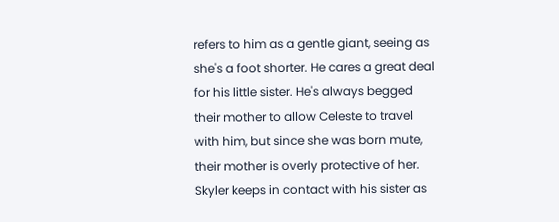refers to him as a gentle giant, seeing as she's a foot shorter. He cares a great deal for his little sister. He's always begged their mother to allow Celeste to travel with him, but since she was born mute, their mother is overly protective of her. Skyler keeps in contact with his sister as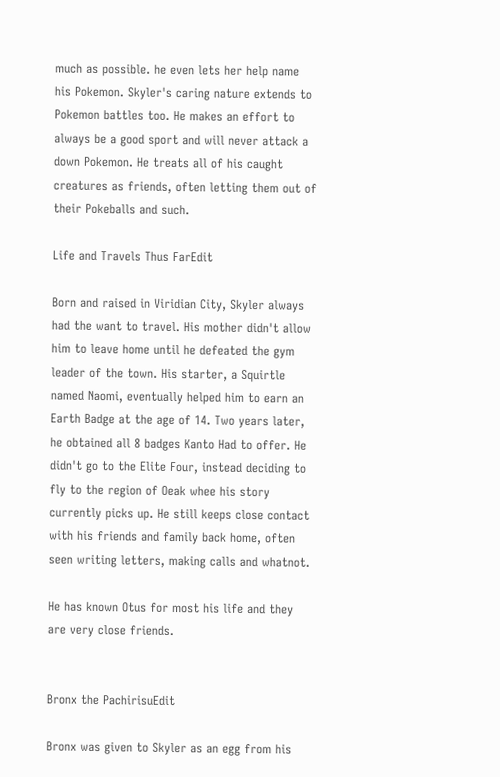much as possible. he even lets her help name his Pokemon. Skyler's caring nature extends to Pokemon battles too. He makes an effort to always be a good sport and will never attack a down Pokemon. He treats all of his caught creatures as friends, often letting them out of their Pokeballs and such.

Life and Travels Thus FarEdit

Born and raised in Viridian City, Skyler always had the want to travel. His mother didn't allow him to leave home until he defeated the gym leader of the town. His starter, a Squirtle named Naomi, eventually helped him to earn an Earth Badge at the age of 14. Two years later, he obtained all 8 badges Kanto Had to offer. He didn't go to the Elite Four, instead deciding to fly to the region of Oeak whee his story currently picks up. He still keeps close contact with his friends and family back home, often seen writing letters, making calls and whatnot.

He has known Otus for most his life and they are very close friends.


Bronx the PachirisuEdit

Bronx was given to Skyler as an egg from his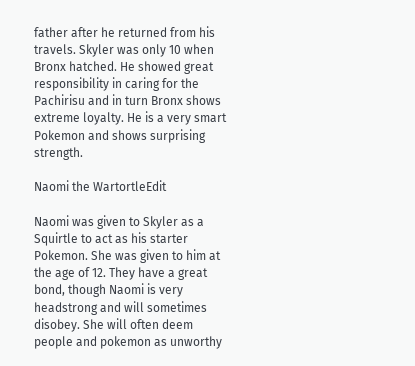father after he returned from his travels. Skyler was only 10 when Bronx hatched. He showed great responsibility in caring for the Pachirisu and in turn Bronx shows extreme loyalty. He is a very smart Pokemon and shows surprising strength.

Naomi the WartortleEdit

Naomi was given to Skyler as a Squirtle to act as his starter Pokemon. She was given to him at the age of 12. They have a great bond, though Naomi is very headstrong and will sometimes disobey. She will often deem people and pokemon as unworthy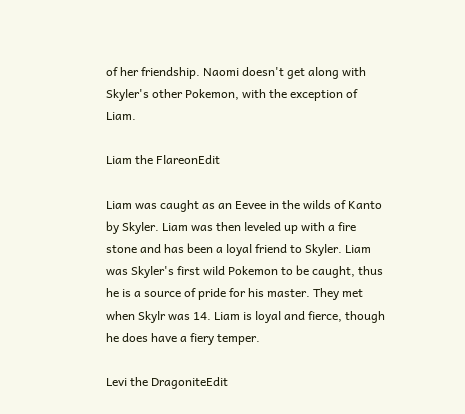of her friendship. Naomi doesn't get along with Skyler's other Pokemon, with the exception of Liam.

Liam the FlareonEdit

Liam was caught as an Eevee in the wilds of Kanto by Skyler. Liam was then leveled up with a fire stone and has been a loyal friend to Skyler. Liam was Skyler's first wild Pokemon to be caught, thus he is a source of pride for his master. They met when Skylr was 14. Liam is loyal and fierce, though he does have a fiery temper.

Levi the DragoniteEdit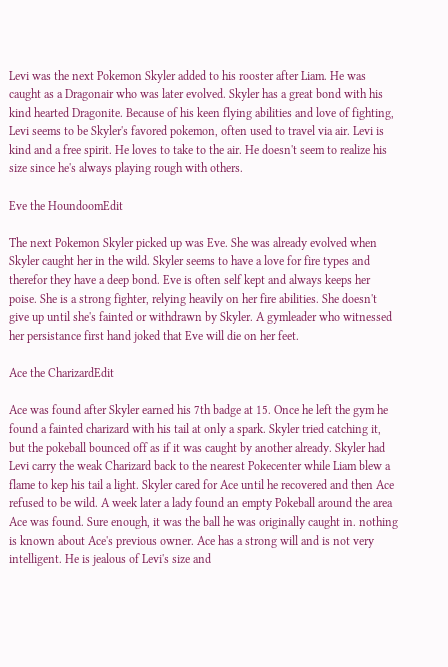Levi was the next Pokemon Skyler added to his rooster after Liam. He was caught as a Dragonair who was later evolved. Skyler has a great bond with his kind hearted Dragonite. Because of his keen flying abilities and love of fighting, Levi seems to be Skyler's favored pokemon, often used to travel via air. Levi is kind and a free spirit. He loves to take to the air. He doesn't seem to realize his size since he's always playing rough with others.

Eve the HoundoomEdit

The next Pokemon Skyler picked up was Eve. She was already evolved when Skyler caught her in the wild. Skyler seems to have a love for fire types and therefor they have a deep bond. Eve is often self kept and always keeps her poise. She is a strong fighter, relying heavily on her fire abilities. She doesn't give up until she's fainted or withdrawn by Skyler. A gymleader who witnessed her persistance first hand joked that Eve will die on her feet.

Ace the CharizardEdit

Ace was found after Skyler earned his 7th badge at 15. Once he left the gym he found a fainted charizard with his tail at only a spark. Skyler tried catching it, but the pokeball bounced off as if it was caught by another already. Skyler had Levi carry the weak Charizard back to the nearest Pokecenter while Liam blew a flame to kep his tail a light. Skyler cared for Ace until he recovered and then Ace refused to be wild. A week later a lady found an empty Pokeball around the area Ace was found. Sure enough, it was the ball he was originally caught in. nothing is known about Ace's previous owner. Ace has a strong will and is not very intelligent. He is jealous of Levi's size and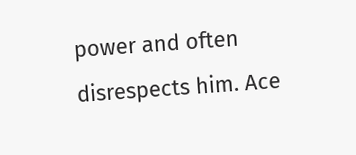power and often disrespects him. Ace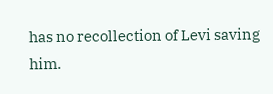has no recollection of Levi saving him.